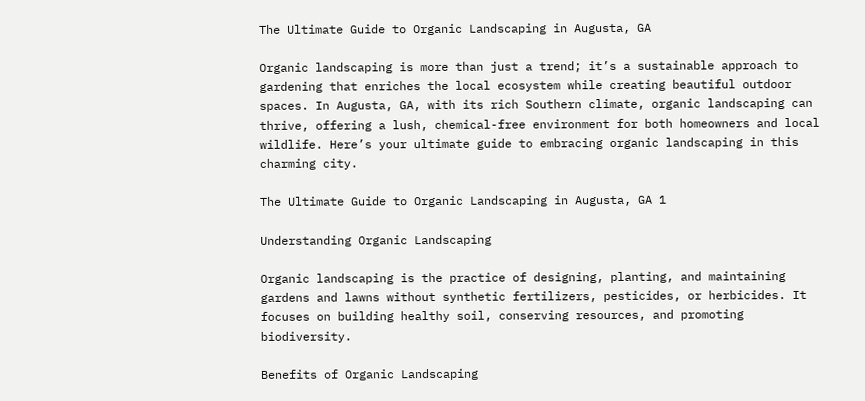The Ultimate Guide to Organic Landscaping in Augusta, GA

Organic landscaping is more than just a trend; it’s a sustainable approach to gardening that enriches the local ecosystem while creating beautiful outdoor spaces. In Augusta, GA, with its rich Southern climate, organic landscaping can thrive, offering a lush, chemical-free environment for both homeowners and local wildlife. Here’s your ultimate guide to embracing organic landscaping in this charming city.

The Ultimate Guide to Organic Landscaping in Augusta, GA 1

Understanding Organic Landscaping

Organic landscaping is the practice of designing, planting, and maintaining gardens and lawns without synthetic fertilizers, pesticides, or herbicides. It focuses on building healthy soil, conserving resources, and promoting biodiversity.

Benefits of Organic Landscaping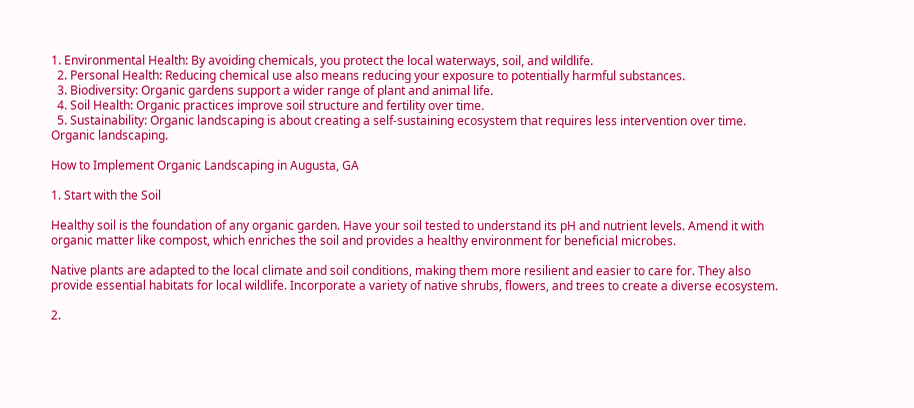1. Environmental Health: By avoiding chemicals, you protect the local waterways, soil, and wildlife.
  2. Personal Health: Reducing chemical use also means reducing your exposure to potentially harmful substances.
  3. Biodiversity: Organic gardens support a wider range of plant and animal life.
  4. Soil Health: Organic practices improve soil structure and fertility over time.
  5. Sustainability: Organic landscaping is about creating a self-sustaining ecosystem that requires less intervention over time.
Organic landscaping.

How to Implement Organic Landscaping in Augusta, GA

1. Start with the Soil

Healthy soil is the foundation of any organic garden. Have your soil tested to understand its pH and nutrient levels. Amend it with organic matter like compost, which enriches the soil and provides a healthy environment for beneficial microbes.

Native plants are adapted to the local climate and soil conditions, making them more resilient and easier to care for. They also provide essential habitats for local wildlife. Incorporate a variety of native shrubs, flowers, and trees to create a diverse ecosystem.

2.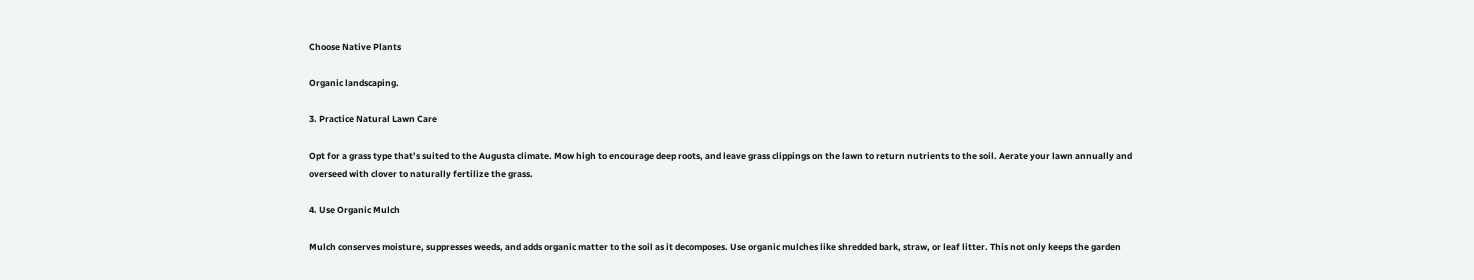Choose Native Plants

Organic landscaping.

3. Practice Natural Lawn Care

Opt for a grass type that’s suited to the Augusta climate. Mow high to encourage deep roots, and leave grass clippings on the lawn to return nutrients to the soil. Aerate your lawn annually and overseed with clover to naturally fertilize the grass.

4. Use Organic Mulch

Mulch conserves moisture, suppresses weeds, and adds organic matter to the soil as it decomposes. Use organic mulches like shredded bark, straw, or leaf litter. This not only keeps the garden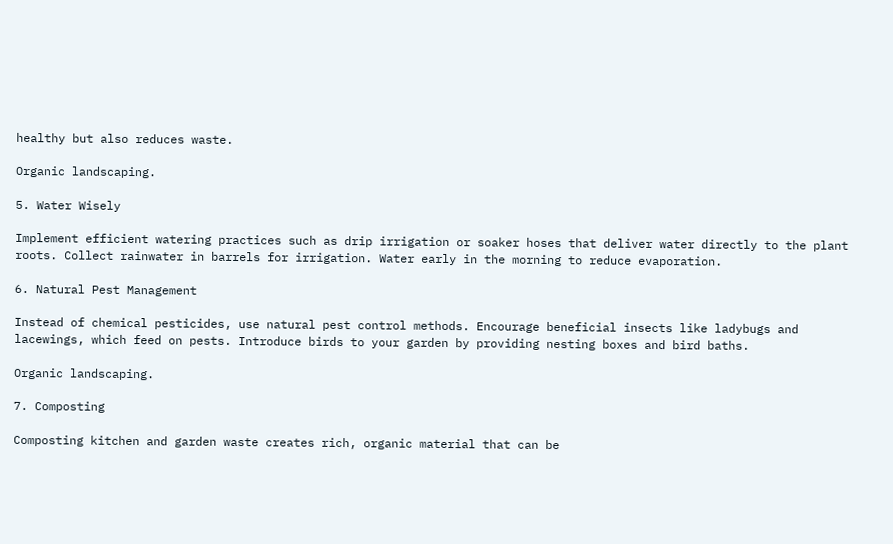healthy but also reduces waste.

Organic landscaping.

5. Water Wisely

Implement efficient watering practices such as drip irrigation or soaker hoses that deliver water directly to the plant roots. Collect rainwater in barrels for irrigation. Water early in the morning to reduce evaporation.

6. Natural Pest Management

Instead of chemical pesticides, use natural pest control methods. Encourage beneficial insects like ladybugs and lacewings, which feed on pests. Introduce birds to your garden by providing nesting boxes and bird baths.

Organic landscaping.

7. Composting

Composting kitchen and garden waste creates rich, organic material that can be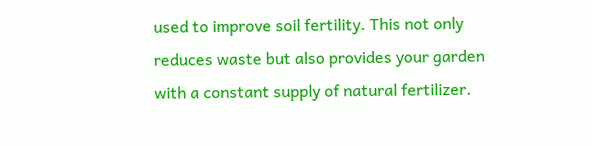used to improve soil fertility. This not only reduces waste but also provides your garden with a constant supply of natural fertilizer.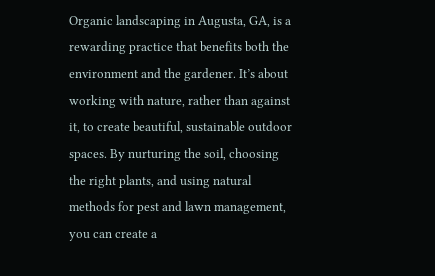Organic landscaping in Augusta, GA, is a rewarding practice that benefits both the environment and the gardener. It’s about working with nature, rather than against it, to create beautiful, sustainable outdoor spaces. By nurturing the soil, choosing the right plants, and using natural methods for pest and lawn management, you can create a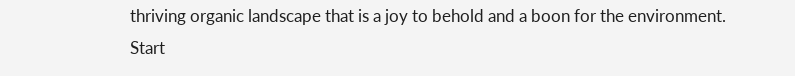thriving organic landscape that is a joy to behold and a boon for the environment. Start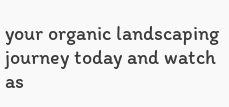your organic landscaping journey today and watch as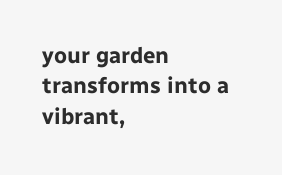your garden transforms into a vibrant,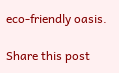eco-friendly oasis.

Share this post